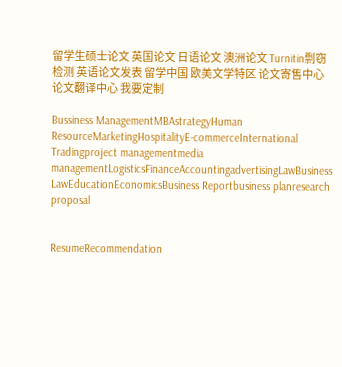留学生硕士论文 英国论文 日语论文 澳洲论文 Turnitin剽窃检测 英语论文发表 留学中国 欧美文学特区 论文寄售中心 论文翻译中心 我要定制

Bussiness ManagementMBAstrategyHuman ResourceMarketingHospitalityE-commerceInternational Tradingproject managementmedia managementLogisticsFinanceAccountingadvertisingLawBusiness LawEducationEconomicsBusiness Reportbusiness planresearch proposal


ResumeRecommendation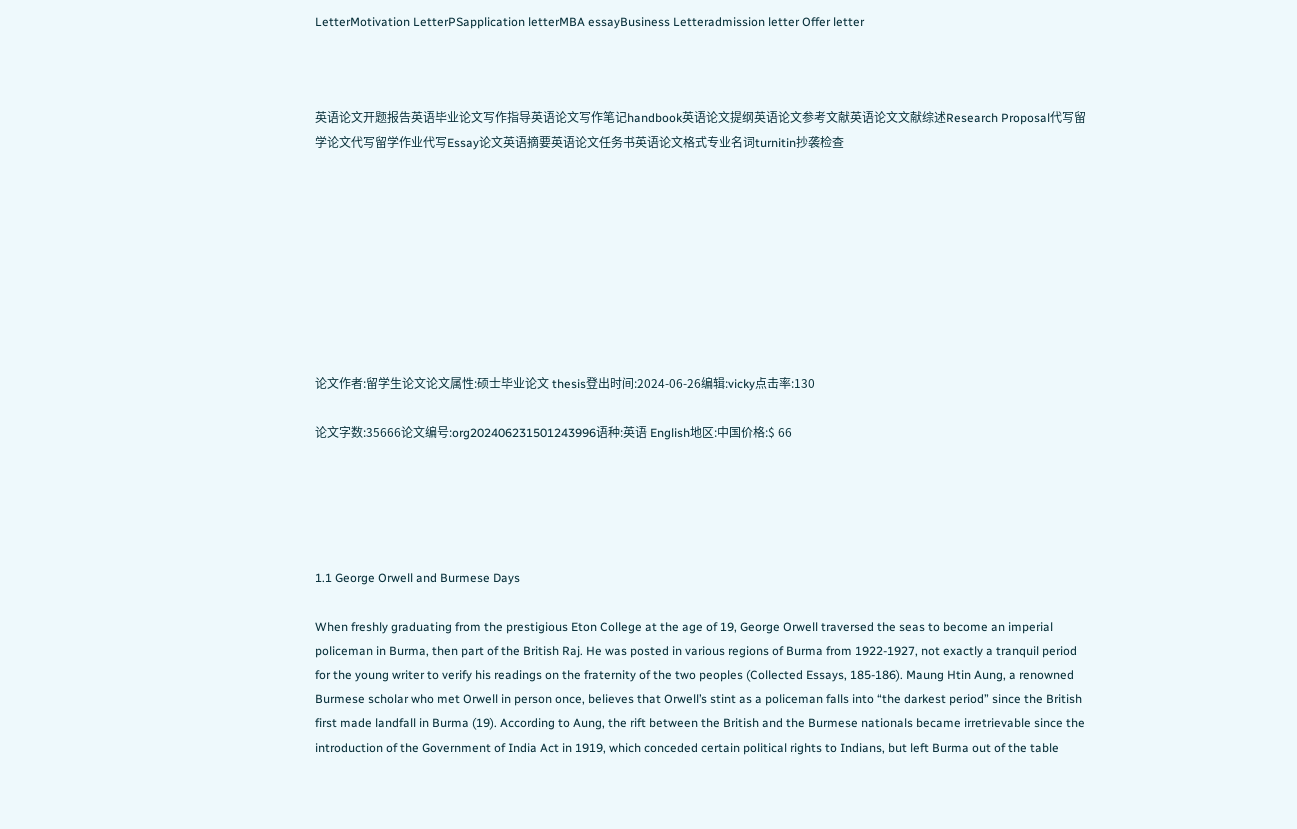LetterMotivation LetterPSapplication letterMBA essayBusiness Letteradmission letter Offer letter



英语论文开题报告英语毕业论文写作指导英语论文写作笔记handbook英语论文提纲英语论文参考文献英语论文文献综述Research Proposal代写留学论文代写留学作业代写Essay论文英语摘要英语论文任务书英语论文格式专业名词turnitin抄袭检查









论文作者:留学生论文论文属性:硕士毕业论文 thesis登出时间:2024-06-26编辑:vicky点击率:130

论文字数:35666论文编号:org202406231501243996语种:英语 English地区:中国价格:$ 66





1.1 George Orwell and Burmese Days

When freshly graduating from the prestigious Eton College at the age of 19, George Orwell traversed the seas to become an imperial policeman in Burma, then part of the British Raj. He was posted in various regions of Burma from 1922-1927, not exactly a tranquil period for the young writer to verify his readings on the fraternity of the two peoples (Collected Essays, 185-186). Maung Htin Aung, a renowned Burmese scholar who met Orwell in person once, believes that Orwell’s stint as a policeman falls into “the darkest period” since the British first made landfall in Burma (19). According to Aung, the rift between the British and the Burmese nationals became irretrievable since the introduction of the Government of India Act in 1919, which conceded certain political rights to Indians, but left Burma out of the table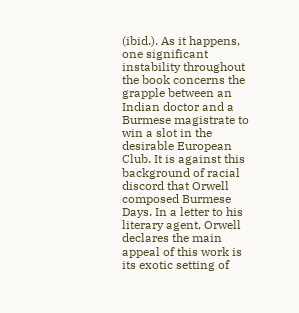(ibid.). As it happens, one significant instability throughout the book concerns the grapple between an Indian doctor and a Burmese magistrate to win a slot in the desirable European Club. It is against this background of racial discord that Orwell composed Burmese Days. In a letter to his literary agent, Orwell declares the main appeal of this work is its exotic setting of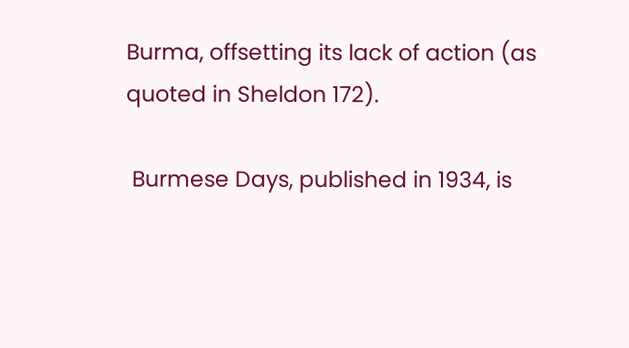Burma, offsetting its lack of action (as quoted in Sheldon 172).

 Burmese Days, published in 1934, is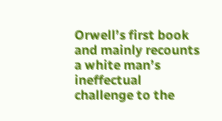Orwell’s first book and mainly recounts a white man’s ineffectual challenge to the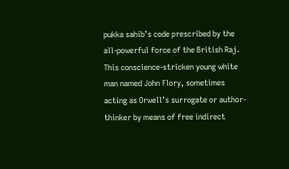pukka sahib’s code prescribed by the all-powerful force of the British Raj. This conscience-stricken young white man named John Flory, sometimes acting as Orwell’s surrogate or author-thinker by means of free indirect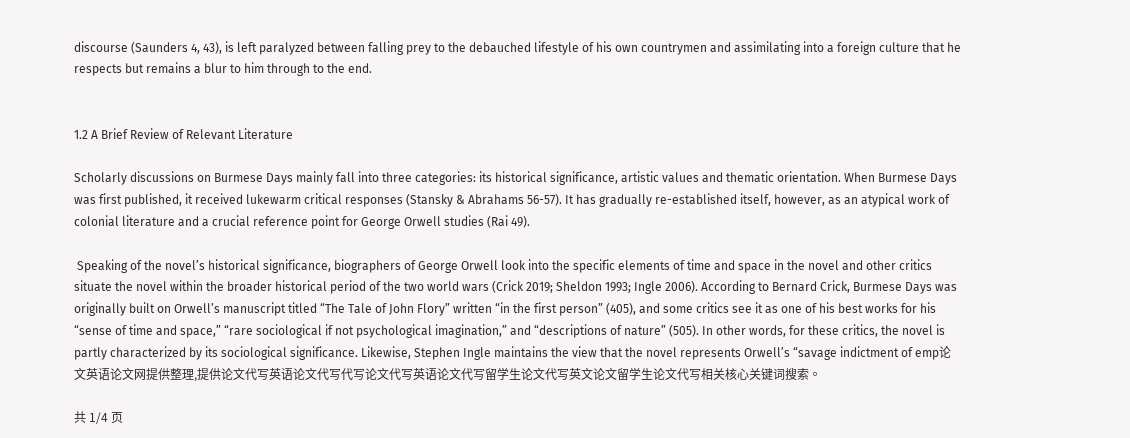discourse (Saunders 4, 43), is left paralyzed between falling prey to the debauched lifestyle of his own countrymen and assimilating into a foreign culture that he respects but remains a blur to him through to the end.


1.2 A Brief Review of Relevant Literature

Scholarly discussions on Burmese Days mainly fall into three categories: its historical significance, artistic values and thematic orientation. When Burmese Days was first published, it received lukewarm critical responses (Stansky & Abrahams 56-57). It has gradually re-established itself, however, as an atypical work of colonial literature and a crucial reference point for George Orwell studies (Rai 49).

 Speaking of the novel’s historical significance, biographers of George Orwell look into the specific elements of time and space in the novel and other critics situate the novel within the broader historical period of the two world wars (Crick 2019; Sheldon 1993; Ingle 2006). According to Bernard Crick, Burmese Days was originally built on Orwell’s manuscript titled “The Tale of John Flory” written “in the first person” (405), and some critics see it as one of his best works for his “sense of time and space,” “rare sociological if not psychological imagination,” and “descriptions of nature” (505). In other words, for these critics, the novel is partly characterized by its sociological significance. Likewise, Stephen Ingle maintains the view that the novel represents Orwell’s “savage indictment of emp论文英语论文网提供整理,提供论文代写英语论文代写代写论文代写英语论文代写留学生论文代写英文论文留学生论文代写相关核心关键词搜索。

共 1/4 页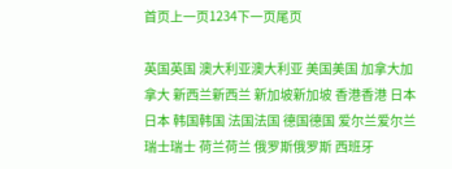首页上一页1234下一页尾页

英国英国 澳大利亚澳大利亚 美国美国 加拿大加拿大 新西兰新西兰 新加坡新加坡 香港香港 日本日本 韩国韩国 法国法国 德国德国 爱尔兰爱尔兰 瑞士瑞士 荷兰荷兰 俄罗斯俄罗斯 西班牙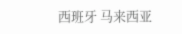西班牙 马来西亚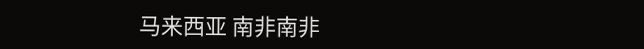马来西亚 南非南非